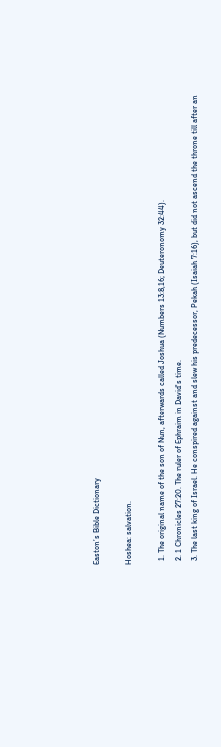Easton’s Bible Dictionary

Hoshea: salvation.

  1. The original name of the son of Nun, afterwards called Joshua (Numbers 13:8,16; Deuteronomy 32:44).
  2. 1 Chronicles 27:20. The ruler of Ephraim in David's time.
  3. The last king of Israel. He conspired against and slew his predecessor, Pekah (Isaiah 7:16), but did not ascend the throne till after an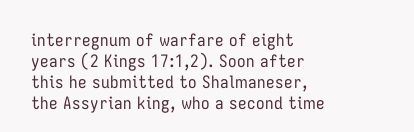interregnum of warfare of eight years (2 Kings 17:1,2). Soon after this he submitted to Shalmaneser, the Assyrian king, who a second time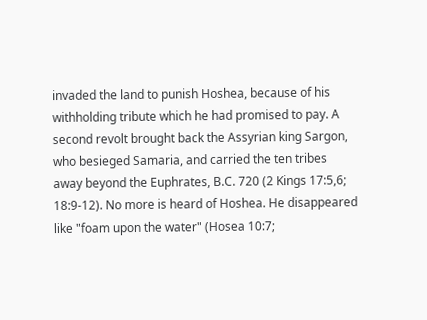invaded the land to punish Hoshea, because of his withholding tribute which he had promised to pay. A second revolt brought back the Assyrian king Sargon, who besieged Samaria, and carried the ten tribes away beyond the Euphrates, B.C. 720 (2 Kings 17:5,6; 18:9-12). No more is heard of Hoshea. He disappeared like "foam upon the water" (Hosea 10:7;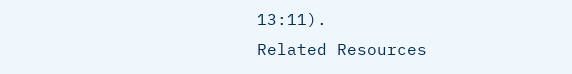13:11).
Related Resources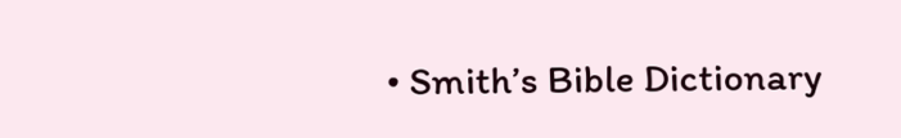• Smith’s Bible Dictionary